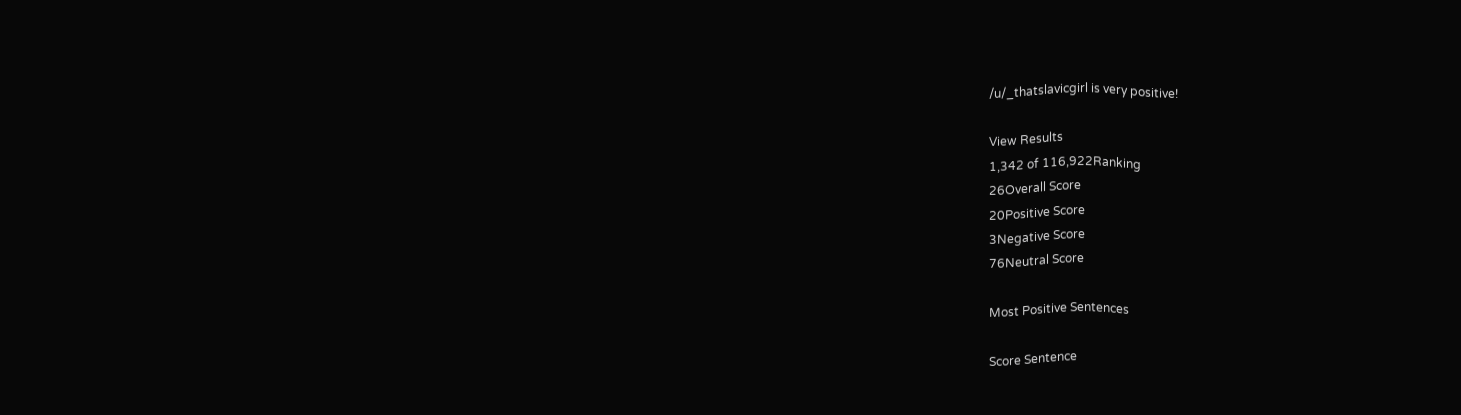/u/_thatslavicgirl is very positive!

View Results
1,342 of 116,922Ranking
26Overall Score
20Positive Score
3Negative Score
76Neutral Score

Most Positive Sentences

Score Sentence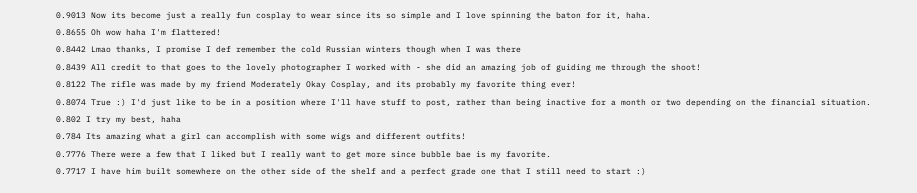0.9013 Now its become just a really fun cosplay to wear since its so simple and I love spinning the baton for it, haha.
0.8655 Oh wow haha I'm flattered!
0.8442 Lmao thanks, I promise I def remember the cold Russian winters though when I was there
0.8439 All credit to that goes to the lovely photographer I worked with - she did an amazing job of guiding me through the shoot!
0.8122 The rifle was made by my friend Moderately Okay Cosplay, and its probably my favorite thing ever!
0.8074 True :) I'd just like to be in a position where I'll have stuff to post, rather than being inactive for a month or two depending on the financial situation.
0.802 I try my best, haha
0.784 Its amazing what a girl can accomplish with some wigs and different outfits!
0.7776 There were a few that I liked but I really want to get more since bubble bae is my favorite.
0.7717 I have him built somewhere on the other side of the shelf and a perfect grade one that I still need to start :)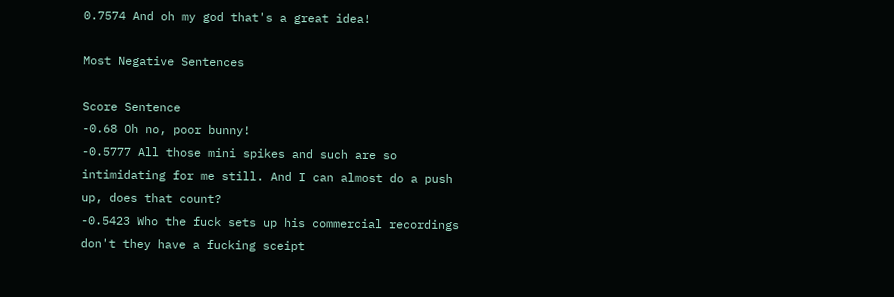0.7574 And oh my god that's a great idea!

Most Negative Sentences

Score Sentence
-0.68 Oh no, poor bunny!
-0.5777 All those mini spikes and such are so intimidating for me still. And I can almost do a push up, does that count?
-0.5423 Who the fuck sets up his commercial recordings don't they have a fucking sceipt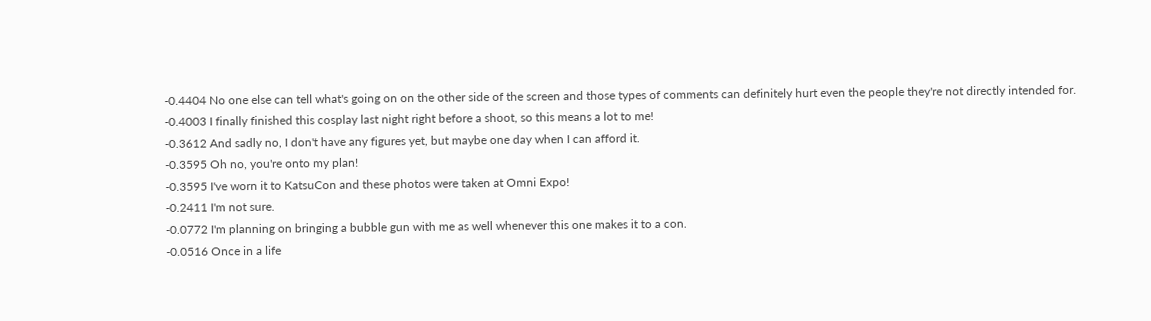-0.4404 No one else can tell what's going on on the other side of the screen and those types of comments can definitely hurt even the people they're not directly intended for.
-0.4003 I finally finished this cosplay last night right before a shoot, so this means a lot to me!
-0.3612 And sadly no, I don't have any figures yet, but maybe one day when I can afford it.
-0.3595 Oh no, you're onto my plan!
-0.3595 I've worn it to KatsuCon and these photos were taken at Omni Expo!
-0.2411 I'm not sure.
-0.0772 I'm planning on bringing a bubble gun with me as well whenever this one makes it to a con.
-0.0516 Once in a life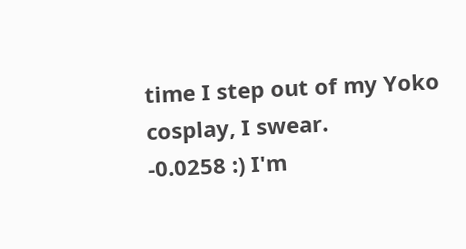time I step out of my Yoko cosplay, I swear.
-0.0258 :) I'm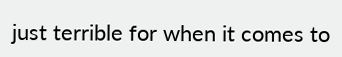just terrible for when it comes to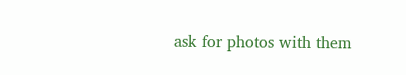ask for photos with them